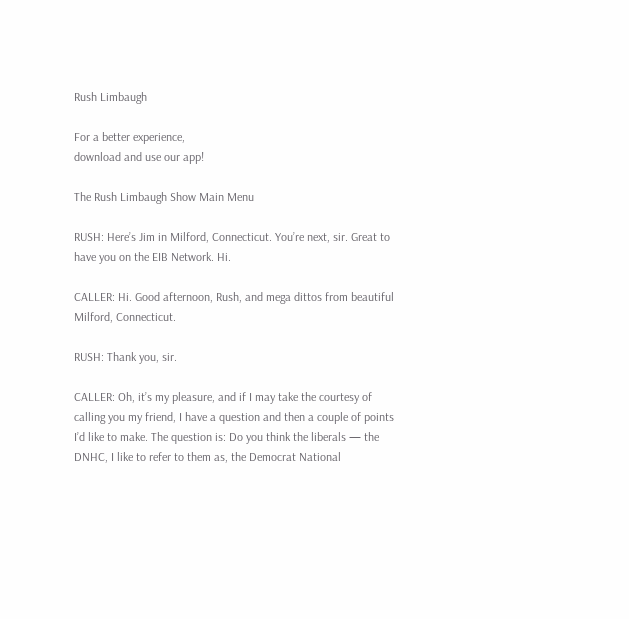Rush Limbaugh

For a better experience,
download and use our app!

The Rush Limbaugh Show Main Menu

RUSH: Here’s Jim in Milford, Connecticut. You’re next, sir. Great to have you on the EIB Network. Hi.

CALLER: Hi. Good afternoon, Rush, and mega dittos from beautiful Milford, Connecticut.

RUSH: Thank you, sir.

CALLER: Oh, it’s my pleasure, and if I may take the courtesy of calling you my friend, I have a question and then a couple of points I’d like to make. The question is: Do you think the liberals — the DNHC, I like to refer to them as, the Democrat National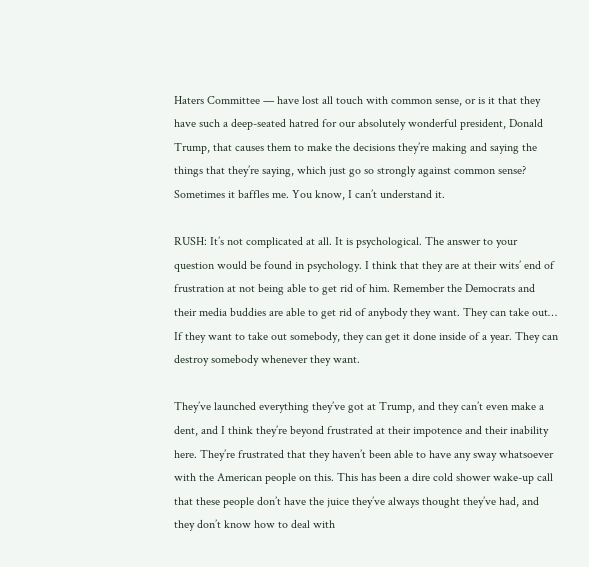Haters Committee — have lost all touch with common sense, or is it that they have such a deep-seated hatred for our absolutely wonderful president, Donald Trump, that causes them to make the decisions they’re making and saying the things that they’re saying, which just go so strongly against common sense? Sometimes it baffles me. You know, I can’t understand it.

RUSH: It’s not complicated at all. It is psychological. The answer to your question would be found in psychology. I think that they are at their wits’ end of frustration at not being able to get rid of him. Remember the Democrats and their media buddies are able to get rid of anybody they want. They can take out… If they want to take out somebody, they can get it done inside of a year. They can destroy somebody whenever they want.

They’ve launched everything they’ve got at Trump, and they can’t even make a dent, and I think they’re beyond frustrated at their impotence and their inability here. They’re frustrated that they haven’t been able to have any sway whatsoever with the American people on this. This has been a dire cold shower wake-up call that these people don’t have the juice they’ve always thought they’ve had, and they don’t know how to deal with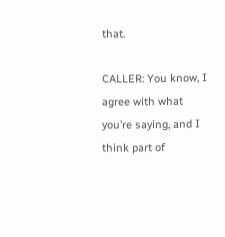that.

CALLER: You know, I agree with what you’re saying, and I think part of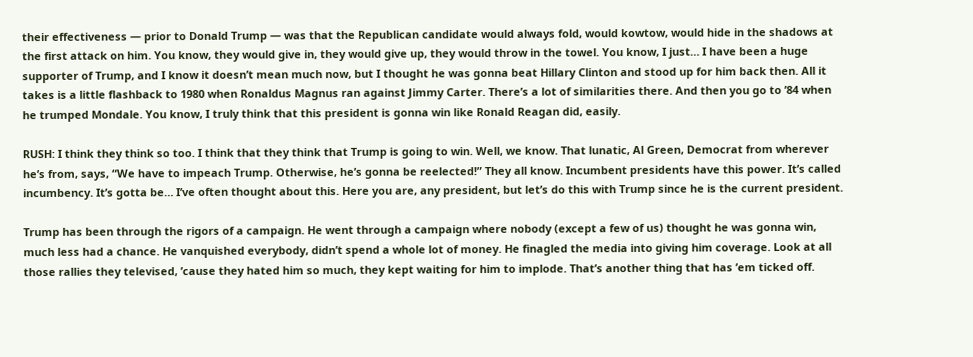their effectiveness — prior to Donald Trump — was that the Republican candidate would always fold, would kowtow, would hide in the shadows at the first attack on him. You know, they would give in, they would give up, they would throw in the towel. You know, I just… I have been a huge supporter of Trump, and I know it doesn’t mean much now, but I thought he was gonna beat Hillary Clinton and stood up for him back then. All it takes is a little flashback to 1980 when Ronaldus Magnus ran against Jimmy Carter. There’s a lot of similarities there. And then you go to ’84 when he trumped Mondale. You know, I truly think that this president is gonna win like Ronald Reagan did, easily.

RUSH: I think they think so too. I think that they think that Trump is going to win. Well, we know. That lunatic, Al Green, Democrat from wherever he’s from, says, “We have to impeach Trump. Otherwise, he’s gonna be reelected!” They all know. Incumbent presidents have this power. It’s called incumbency. It’s gotta be… I’ve often thought about this. Here you are, any president, but let’s do this with Trump since he is the current president.

Trump has been through the rigors of a campaign. He went through a campaign where nobody (except a few of us) thought he was gonna win, much less had a chance. He vanquished everybody, didn’t spend a whole lot of money. He finagled the media into giving him coverage. Look at all those rallies they televised, ’cause they hated him so much, they kept waiting for him to implode. That’s another thing that has ’em ticked off.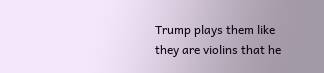Trump plays them like they are violins that he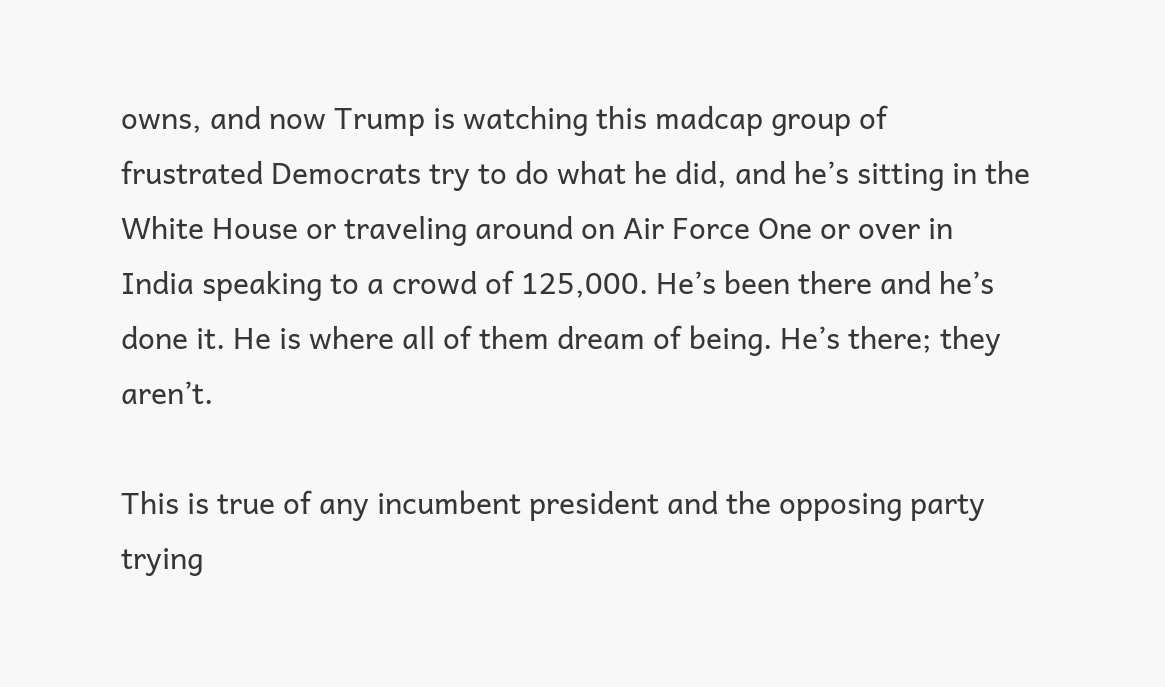owns, and now Trump is watching this madcap group of frustrated Democrats try to do what he did, and he’s sitting in the White House or traveling around on Air Force One or over in India speaking to a crowd of 125,000. He’s been there and he’s done it. He is where all of them dream of being. He’s there; they aren’t.

This is true of any incumbent president and the opposing party trying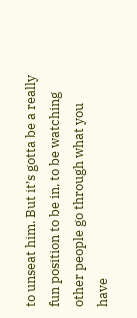to unseat him. But it’s gotta be a really fun position to be in, to be watching other people go through what you have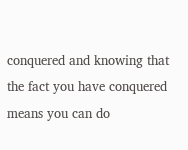conquered and knowing that the fact you have conquered means you can do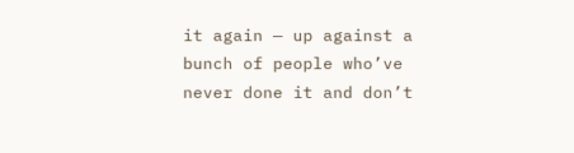it again — up against a bunch of people who’ve never done it and don’t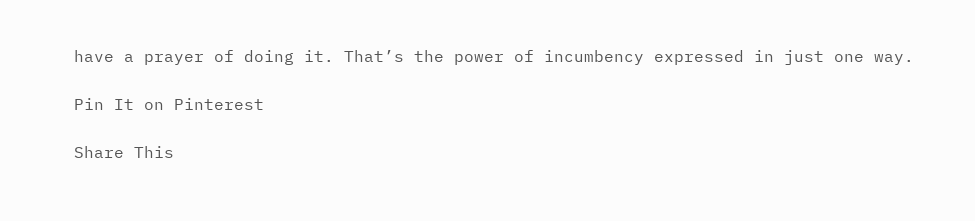have a prayer of doing it. That’s the power of incumbency expressed in just one way.

Pin It on Pinterest

Share This